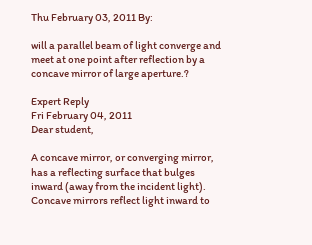Thu February 03, 2011 By:

will a parallel beam of light converge and meet at one point after reflection by a concave mirror of large aperture.?

Expert Reply
Fri February 04, 2011
Dear student,

A concave mirror, or converging mirror, has a reflecting surface that bulges inward (away from the incident light). Concave mirrors reflect light inward to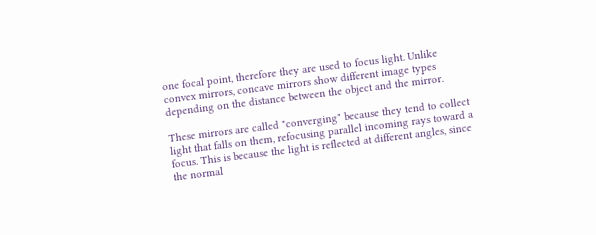one focal point, therefore they are used to focus light. Unlike convex mirrors, concave mirrors show different image types depending on the distance between the object and the mirror.

These mirrors are called "converging" because they tend to collect light that falls on them, refocusing parallel incoming rays toward a focus. This is because the light is reflected at different angles, since the normal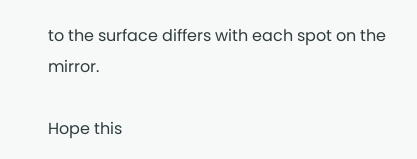to the surface differs with each spot on the mirror.

Hope this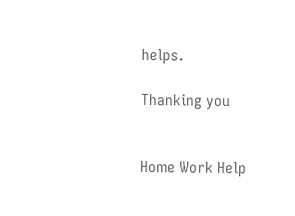helps.

Thanking you


Home Work Help